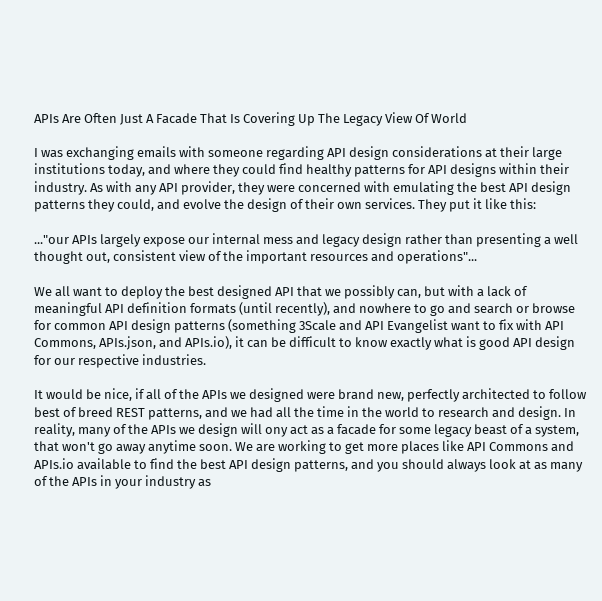APIs Are Often Just A Facade That Is Covering Up The Legacy View Of World

I was exchanging emails with someone regarding API design considerations at their large institutions today, and where they could find healthy patterns for API designs within their industry. As with any API provider, they were concerned with emulating the best API design patterns they could, and evolve the design of their own services. They put it like this:

..."our APIs largely expose our internal mess and legacy design rather than presenting a well thought out, consistent view of the important resources and operations"...

We all want to deploy the best designed API that we possibly can, but with a lack of meaningful API definition formats (until recently), and nowhere to go and search or browse for common API design patterns (something 3Scale and API Evangelist want to fix with API Commons, APIs.json, and APIs.io), it can be difficult to know exactly what is good API design for our respective industries.

It would be nice, if all of the APIs we designed were brand new, perfectly architected to follow best of breed REST patterns, and we had all the time in the world to research and design. In reality, many of the APIs we design will ony act as a facade for some legacy beast of a system, that won't go away anytime soon. We are working to get more places like API Commons and APIs.io available to find the best API design patterns, and you should always look at as many of the APIs in your industry as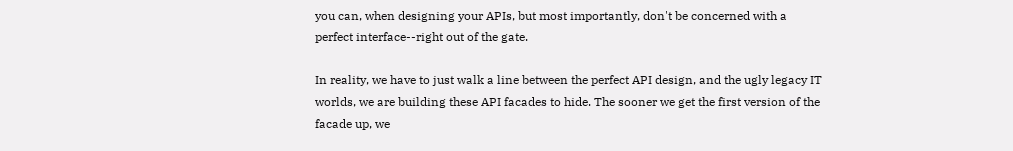you can, when designing your APIs, but most importantly, don't be concerned with a perfect interface--right out of the gate.

In reality, we have to just walk a line between the perfect API design, and the ugly legacy IT worlds, we are building these API facades to hide. The sooner we get the first version of the facade up, we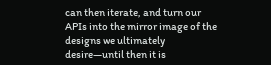can then iterate, and turn our APIs into the mirror image of the designs we ultimately desire—until then it is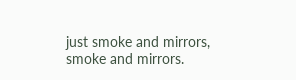just smoke and mirrors, smoke and mirrors.